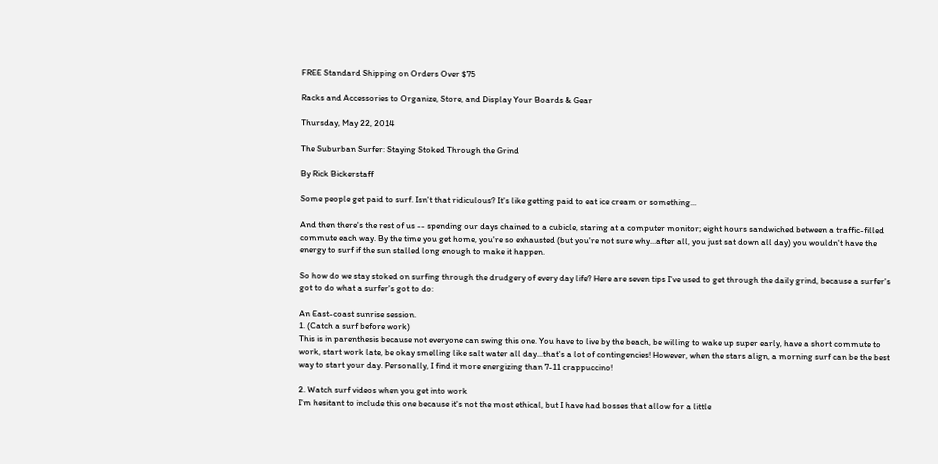FREE Standard Shipping on Orders Over $75

Racks and Accessories to Organize, Store, and Display Your Boards & Gear

Thursday, May 22, 2014

The Suburban Surfer: Staying Stoked Through the Grind

By Rick Bickerstaff

Some people get paid to surf. Isn't that ridiculous? It's like getting paid to eat ice cream or something...

And then there's the rest of us -- spending our days chained to a cubicle, staring at a computer monitor; eight hours sandwiched between a traffic-filled commute each way. By the time you get home, you're so exhausted (but you're not sure why...after all, you just sat down all day) you wouldn't have the energy to surf if the sun stalled long enough to make it happen.

So how do we stay stoked on surfing through the drudgery of every day life? Here are seven tips I've used to get through the daily grind, because a surfer's got to do what a surfer's got to do:

An East-coast sunrise session.
1. (Catch a surf before work)
This is in parenthesis because not everyone can swing this one. You have to live by the beach, be willing to wake up super early, have a short commute to work, start work late, be okay smelling like salt water all day...that's a lot of contingencies! However, when the stars align, a morning surf can be the best way to start your day. Personally, I find it more energizing than 7-11 crappuccino!

2. Watch surf videos when you get into work
I'm hesitant to include this one because it's not the most ethical, but I have had bosses that allow for a little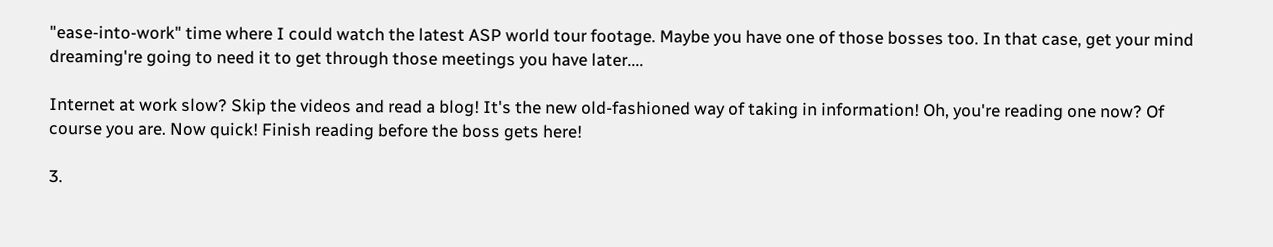"ease-into-work" time where I could watch the latest ASP world tour footage. Maybe you have one of those bosses too. In that case, get your mind dreaming're going to need it to get through those meetings you have later....

Internet at work slow? Skip the videos and read a blog! It's the new old-fashioned way of taking in information! Oh, you're reading one now? Of course you are. Now quick! Finish reading before the boss gets here!

3.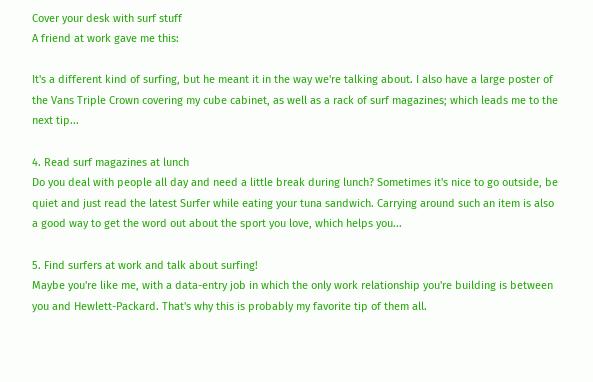Cover your desk with surf stuff
A friend at work gave me this:

It's a different kind of surfing, but he meant it in the way we're talking about. I also have a large poster of the Vans Triple Crown covering my cube cabinet, as well as a rack of surf magazines; which leads me to the next tip...

4. Read surf magazines at lunch
Do you deal with people all day and need a little break during lunch? Sometimes it's nice to go outside, be quiet and just read the latest Surfer while eating your tuna sandwich. Carrying around such an item is also a good way to get the word out about the sport you love, which helps you...

5. Find surfers at work and talk about surfing!
Maybe you're like me, with a data-entry job in which the only work relationship you're building is between you and Hewlett-Packard. That's why this is probably my favorite tip of them all.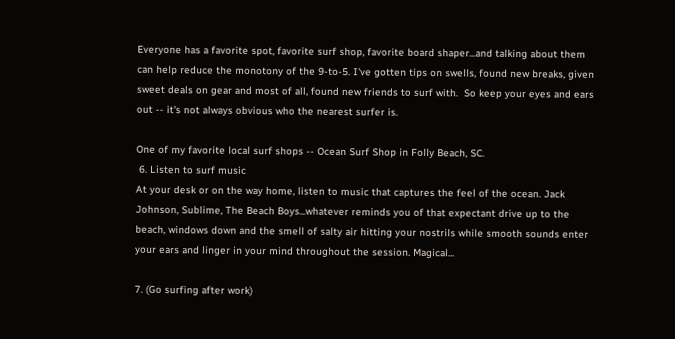Everyone has a favorite spot, favorite surf shop, favorite board shaper...and talking about them can help reduce the monotony of the 9-to-5. I've gotten tips on swells, found new breaks, given sweet deals on gear and most of all, found new friends to surf with.  So keep your eyes and ears out -- it's not always obvious who the nearest surfer is.

One of my favorite local surf shops -- Ocean Surf Shop in Folly Beach, SC.
 6. Listen to surf music
At your desk or on the way home, listen to music that captures the feel of the ocean. Jack Johnson, Sublime, The Beach Boys...whatever reminds you of that expectant drive up to the beach, windows down and the smell of salty air hitting your nostrils while smooth sounds enter your ears and linger in your mind throughout the session. Magical...

7. (Go surfing after work)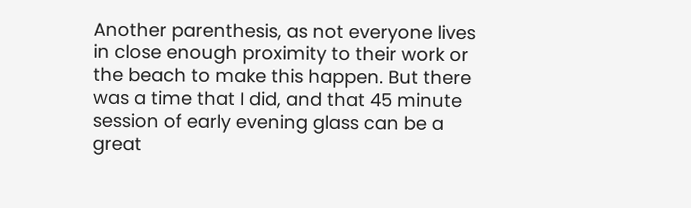Another parenthesis, as not everyone lives in close enough proximity to their work or the beach to make this happen. But there was a time that I did, and that 45 minute session of early evening glass can be a great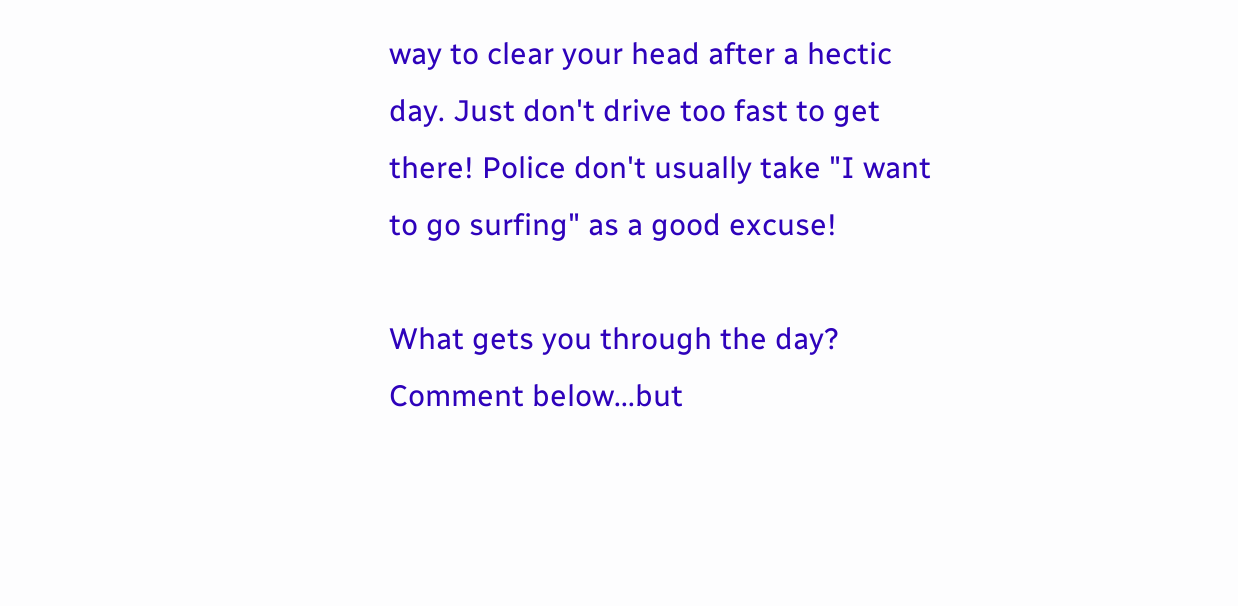way to clear your head after a hectic day. Just don't drive too fast to get there! Police don't usually take "I want to go surfing" as a good excuse!

What gets you through the day? Comment below...but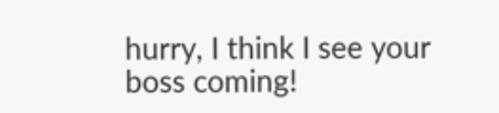hurry, I think I see your boss coming!